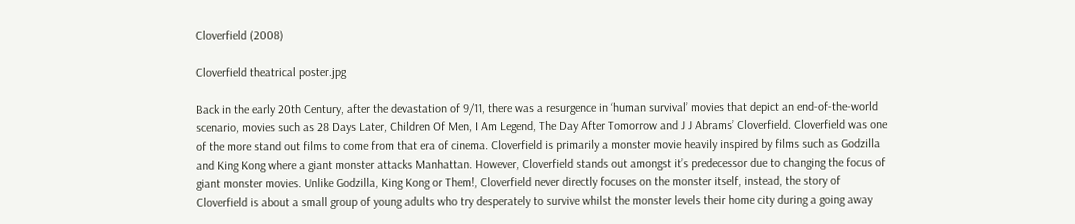Cloverfield (2008)

Cloverfield theatrical poster.jpg

Back in the early 20th Century, after the devastation of 9/11, there was a resurgence in ‘human survival’ movies that depict an end-of-the-world scenario, movies such as 28 Days Later, Children Of Men, I Am Legend, The Day After Tomorrow and J J Abrams’ Cloverfield. Cloverfield was one of the more stand out films to come from that era of cinema. Cloverfield is primarily a monster movie heavily inspired by films such as Godzilla and King Kong where a giant monster attacks Manhattan. However, Cloverfield stands out amongst it’s predecessor due to changing the focus of giant monster movies. Unlike Godzilla, King Kong or Them!, Cloverfield never directly focuses on the monster itself, instead, the story of Cloverfield is about a small group of young adults who try desperately to survive whilst the monster levels their home city during a going away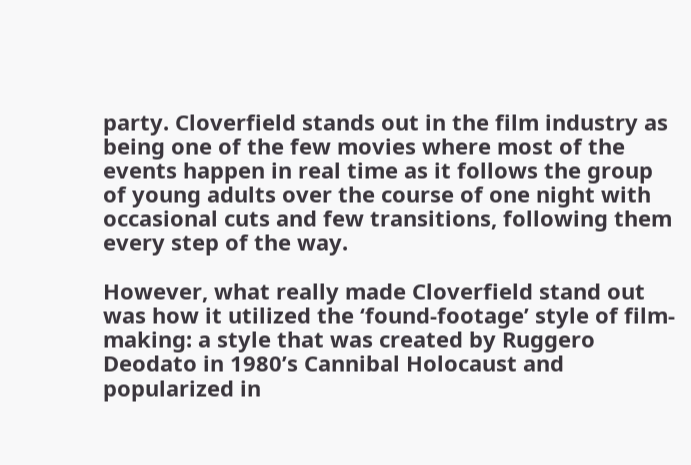party. Cloverfield stands out in the film industry as being one of the few movies where most of the events happen in real time as it follows the group of young adults over the course of one night with occasional cuts and few transitions, following them every step of the way.

However, what really made Cloverfield stand out was how it utilized the ‘found-footage’ style of film-making: a style that was created by Ruggero Deodato in 1980’s Cannibal Holocaust and popularized in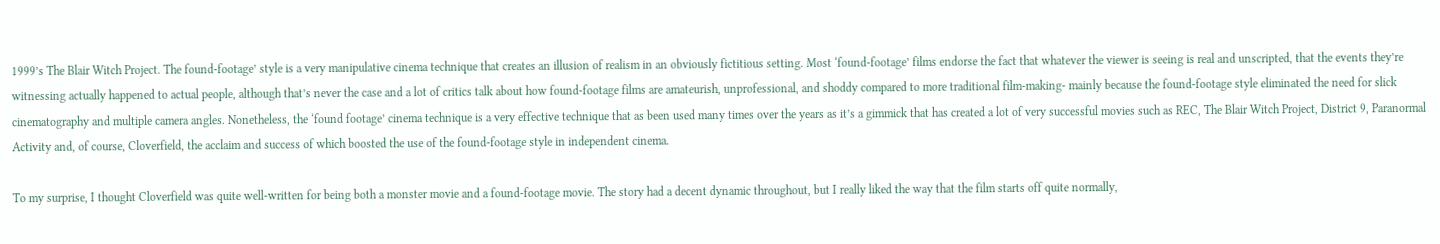1999’s The Blair Witch Project. The found-footage’ style is a very manipulative cinema technique that creates an illusion of realism in an obviously fictitious setting. Most ‘found-footage’ films endorse the fact that whatever the viewer is seeing is real and unscripted, that the events they’re witnessing actually happened to actual people, although that’s never the case and a lot of critics talk about how found-footage films are amateurish, unprofessional, and shoddy compared to more traditional film-making- mainly because the found-footage style eliminated the need for slick cinematography and multiple camera angles. Nonetheless, the ‘found footage’ cinema technique is a very effective technique that as been used many times over the years as it’s a gimmick that has created a lot of very successful movies such as REC, The Blair Witch Project, District 9, Paranormal Activity and, of course, Cloverfield, the acclaim and success of which boosted the use of the found-footage style in independent cinema.

To my surprise, I thought Cloverfield was quite well-written for being both a monster movie and a found-footage movie. The story had a decent dynamic throughout, but I really liked the way that the film starts off quite normally,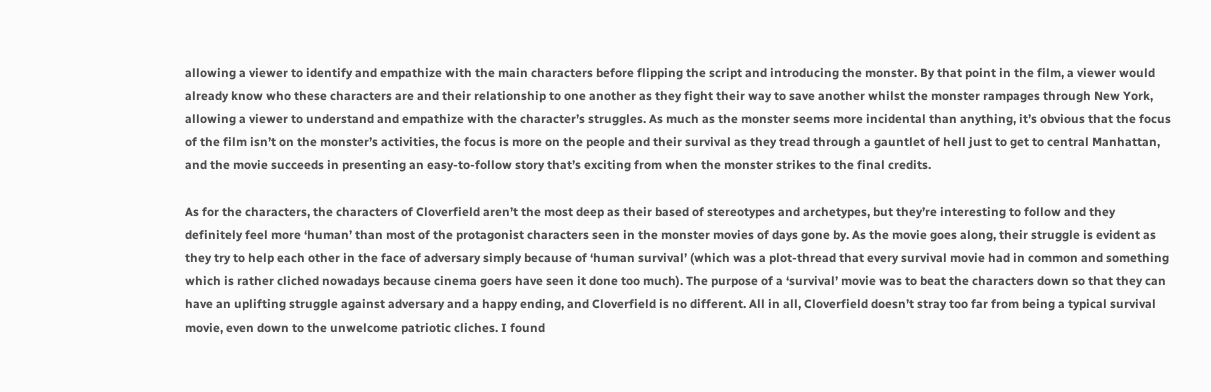allowing a viewer to identify and empathize with the main characters before flipping the script and introducing the monster. By that point in the film, a viewer would already know who these characters are and their relationship to one another as they fight their way to save another whilst the monster rampages through New York, allowing a viewer to understand and empathize with the character’s struggles. As much as the monster seems more incidental than anything, it’s obvious that the focus of the film isn’t on the monster’s activities, the focus is more on the people and their survival as they tread through a gauntlet of hell just to get to central Manhattan, and the movie succeeds in presenting an easy-to-follow story that’s exciting from when the monster strikes to the final credits.

As for the characters, the characters of Cloverfield aren’t the most deep as their based of stereotypes and archetypes, but they’re interesting to follow and they definitely feel more ‘human’ than most of the protagonist characters seen in the monster movies of days gone by. As the movie goes along, their struggle is evident as they try to help each other in the face of adversary simply because of ‘human survival’ (which was a plot-thread that every survival movie had in common and something which is rather cliched nowadays because cinema goers have seen it done too much). The purpose of a ‘survival’ movie was to beat the characters down so that they can have an uplifting struggle against adversary and a happy ending, and Cloverfield is no different. All in all, Cloverfield doesn’t stray too far from being a typical survival movie, even down to the unwelcome patriotic cliches. I found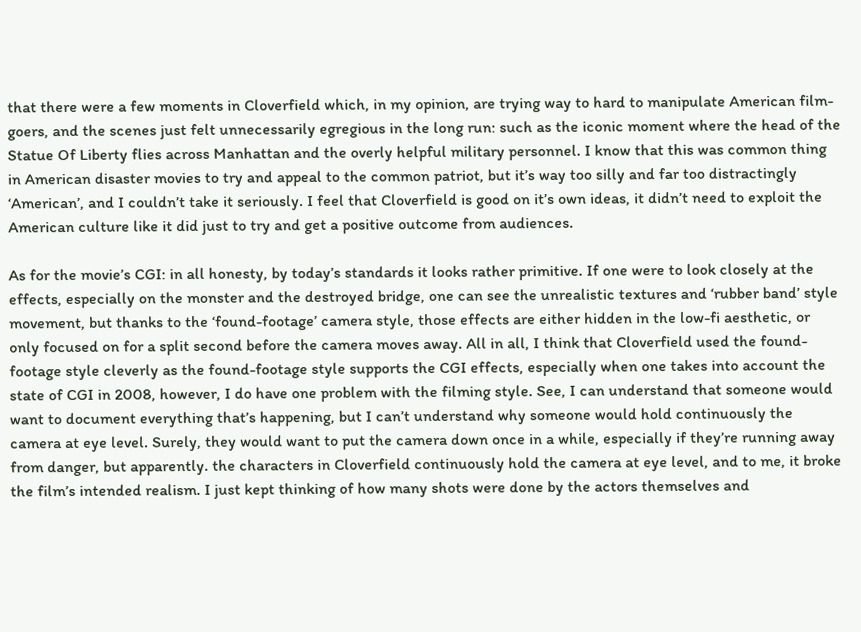that there were a few moments in Cloverfield which, in my opinion, are trying way to hard to manipulate American film-goers, and the scenes just felt unnecessarily egregious in the long run: such as the iconic moment where the head of the Statue Of Liberty flies across Manhattan and the overly helpful military personnel. I know that this was common thing in American disaster movies to try and appeal to the common patriot, but it’s way too silly and far too distractingly ‘American’, and I couldn’t take it seriously. I feel that Cloverfield is good on it’s own ideas, it didn’t need to exploit the American culture like it did just to try and get a positive outcome from audiences.

As for the movie’s CGI: in all honesty, by today’s standards it looks rather primitive. If one were to look closely at the effects, especially on the monster and the destroyed bridge, one can see the unrealistic textures and ‘rubber band’ style movement, but thanks to the ‘found-footage’ camera style, those effects are either hidden in the low-fi aesthetic, or only focused on for a split second before the camera moves away. All in all, I think that Cloverfield used the found-footage style cleverly as the found-footage style supports the CGI effects, especially when one takes into account the state of CGI in 2008, however, I do have one problem with the filming style. See, I can understand that someone would want to document everything that’s happening, but I can’t understand why someone would hold continuously the camera at eye level. Surely, they would want to put the camera down once in a while, especially if they’re running away from danger, but apparently. the characters in Cloverfield continuously hold the camera at eye level, and to me, it broke the film’s intended realism. I just kept thinking of how many shots were done by the actors themselves and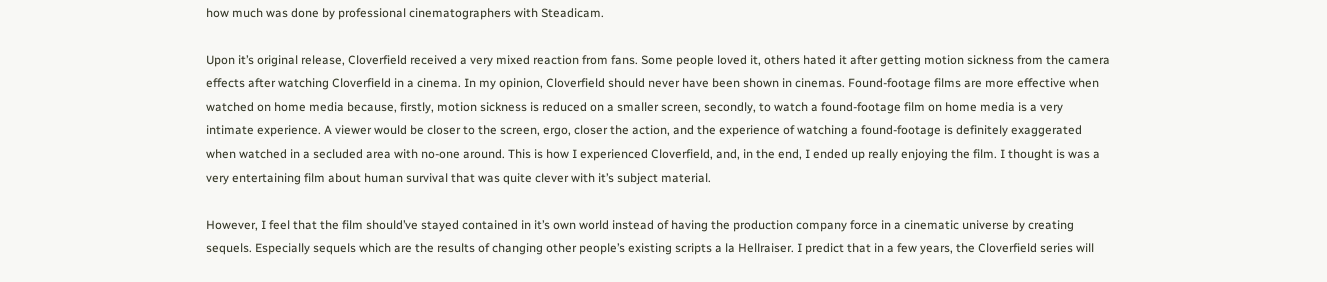how much was done by professional cinematographers with Steadicam.

Upon it’s original release, Cloverfield received a very mixed reaction from fans. Some people loved it, others hated it after getting motion sickness from the camera effects after watching Cloverfield in a cinema. In my opinion, Cloverfield should never have been shown in cinemas. Found-footage films are more effective when watched on home media because, firstly, motion sickness is reduced on a smaller screen, secondly, to watch a found-footage film on home media is a very intimate experience. A viewer would be closer to the screen, ergo, closer the action, and the experience of watching a found-footage is definitely exaggerated when watched in a secluded area with no-one around. This is how I experienced Cloverfield, and, in the end, I ended up really enjoying the film. I thought is was a very entertaining film about human survival that was quite clever with it’s subject material.

However, I feel that the film should’ve stayed contained in it’s own world instead of having the production company force in a cinematic universe by creating sequels. Especially sequels which are the results of changing other people’s existing scripts a la Hellraiser. I predict that in a few years, the Cloverfield series will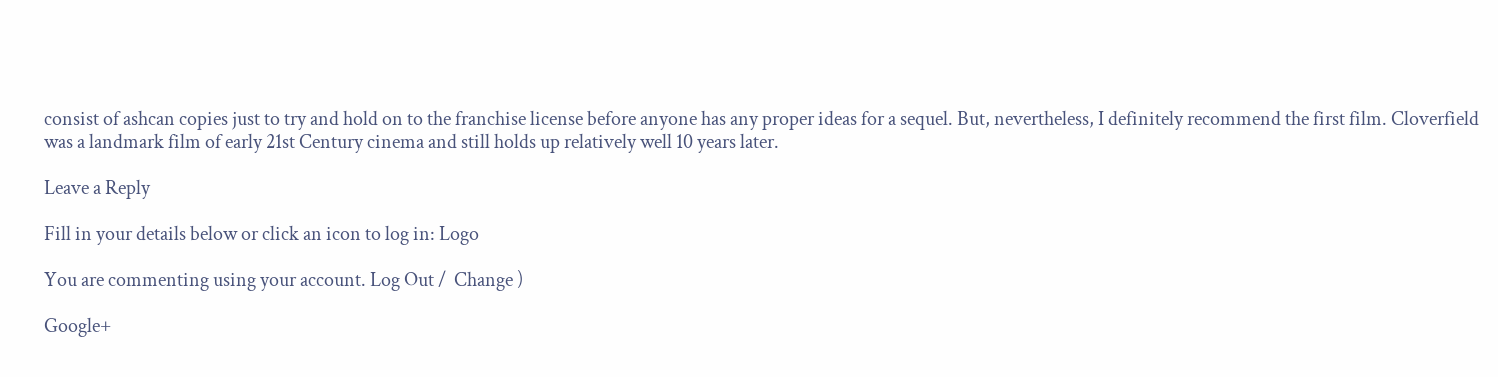consist of ashcan copies just to try and hold on to the franchise license before anyone has any proper ideas for a sequel. But, nevertheless, I definitely recommend the first film. Cloverfield was a landmark film of early 21st Century cinema and still holds up relatively well 10 years later.

Leave a Reply

Fill in your details below or click an icon to log in: Logo

You are commenting using your account. Log Out /  Change )

Google+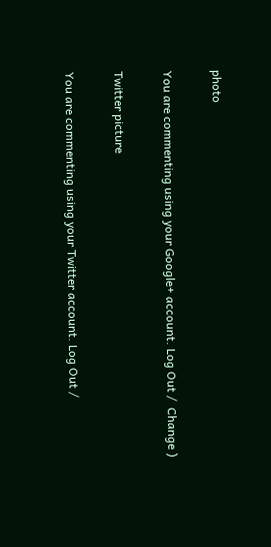photo

You are commenting using your Google+ account. Log Out /  Change )

Twitter picture

You are commenting using your Twitter account. Log Out /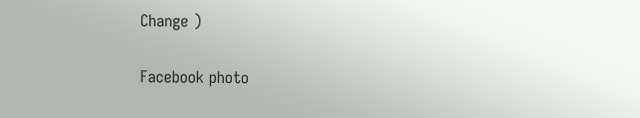Change )

Facebook photo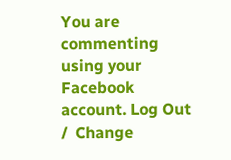You are commenting using your Facebook account. Log Out /  Change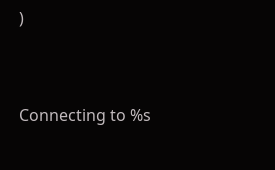)


Connecting to %s